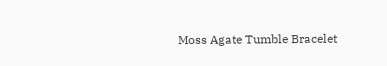Moss Agate Tumble Bracelet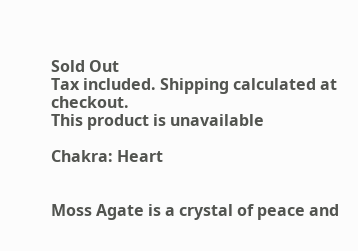Sold Out
Tax included. Shipping calculated at checkout.
This product is unavailable

Chakra: Heart


Moss Agate is a crystal of peace and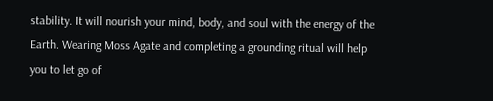stability. It will nourish your mind, body, and soul with the energy of the Earth. Wearing Moss Agate and completing a grounding ritual will help you to let go of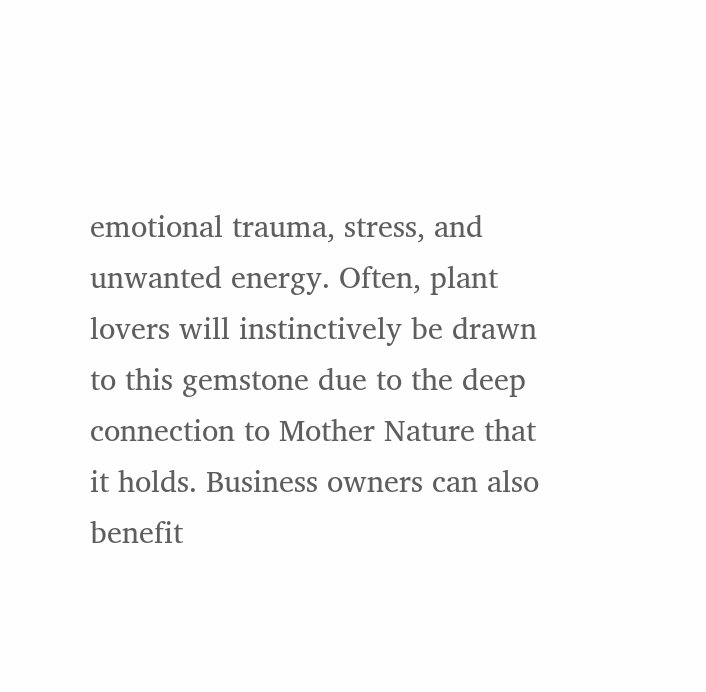emotional trauma, stress, and unwanted energy. Often, plant lovers will instinctively be drawn to this gemstone due to the deep connection to Mother Nature that it holds. Business owners can also benefit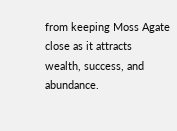from keeping Moss Agate close as it attracts wealth, success, and abundance.